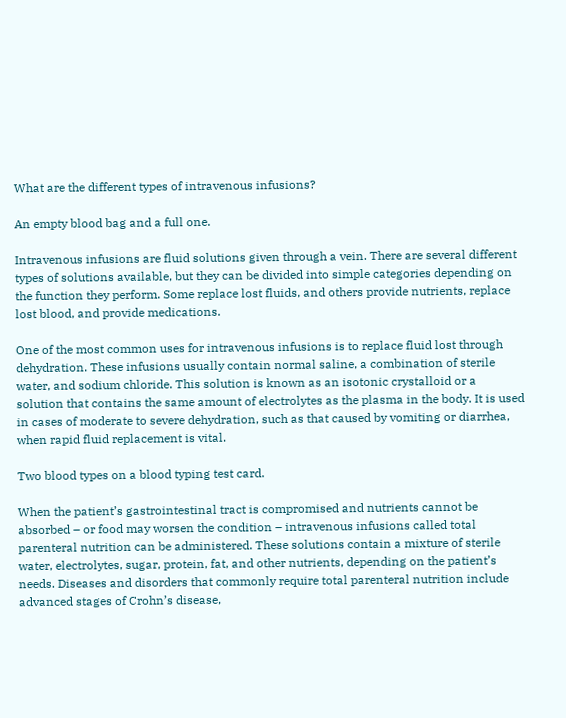What are the different types of intravenous infusions?

An empty blood bag and a full one.

Intravenous infusions are fluid solutions given through a vein. There are several different types of solutions available, but they can be divided into simple categories depending on the function they perform. Some replace lost fluids, and others provide nutrients, replace lost blood, and provide medications.

One of the most common uses for intravenous infusions is to replace fluid lost through dehydration. These infusions usually contain normal saline, a combination of sterile water, and sodium chloride. This solution is known as an isotonic crystalloid or a solution that contains the same amount of electrolytes as the plasma in the body. It is used in cases of moderate to severe dehydration, such as that caused by vomiting or diarrhea, when rapid fluid replacement is vital.

Two blood types on a blood typing test card.

When the patient’s gastrointestinal tract is compromised and nutrients cannot be absorbed – or food may worsen the condition – intravenous infusions called total parenteral nutrition can be administered. These solutions contain a mixture of sterile water, electrolytes, sugar, protein, fat, and other nutrients, depending on the patient’s needs. Diseases and disorders that commonly require total parenteral nutrition include advanced stages of Crohn’s disease,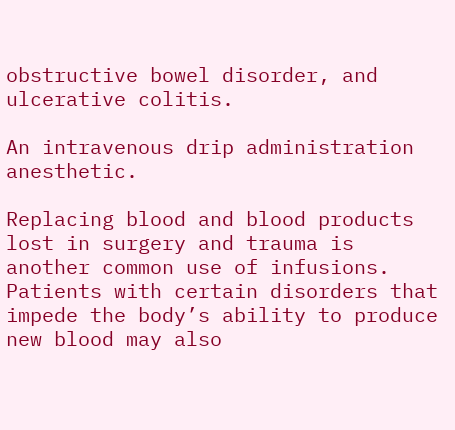obstructive bowel disorder, and ulcerative colitis.

An intravenous drip administration anesthetic.

Replacing blood and blood products lost in surgery and trauma is another common use of infusions. Patients with certain disorders that impede the body’s ability to produce new blood may also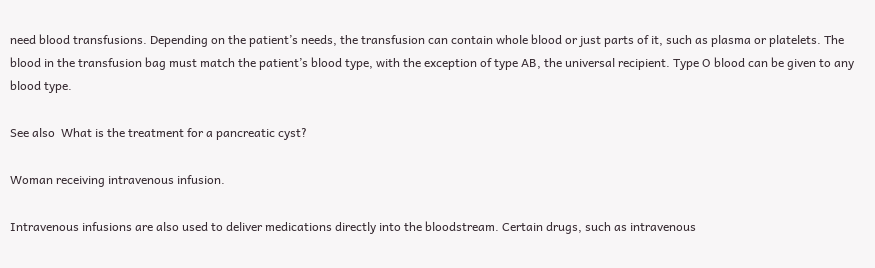need blood transfusions. Depending on the patient’s needs, the transfusion can contain whole blood or just parts of it, such as plasma or platelets. The blood in the transfusion bag must match the patient’s blood type, with the exception of type AB, the universal recipient. Type O blood can be given to any blood type.

See also  What is the treatment for a pancreatic cyst?

Woman receiving intravenous infusion.

Intravenous infusions are also used to deliver medications directly into the bloodstream. Certain drugs, such as intravenous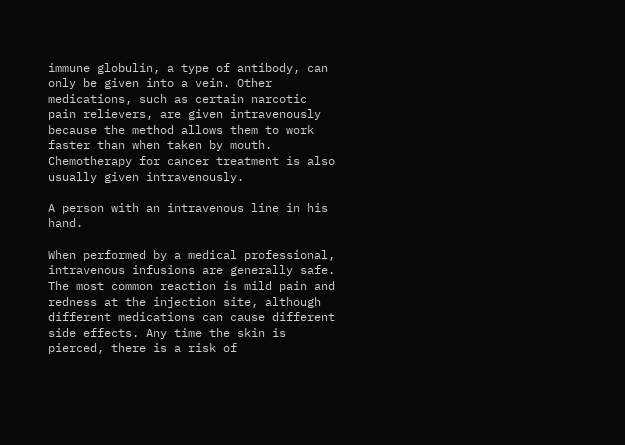immune globulin, a type of antibody, can only be given into a vein. Other medications, such as certain narcotic pain relievers, are given intravenously because the method allows them to work faster than when taken by mouth. Chemotherapy for cancer treatment is also usually given intravenously.

A person with an intravenous line in his hand.

When performed by a medical professional, intravenous infusions are generally safe. The most common reaction is mild pain and redness at the injection site, although different medications can cause different side effects. Any time the skin is pierced, there is a risk of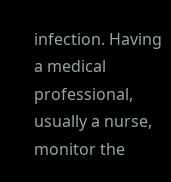infection. Having a medical professional, usually a nurse, monitor the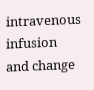intravenous infusion and change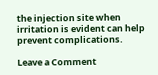the injection site when irritation is evident can help prevent complications.

Leave a Comment